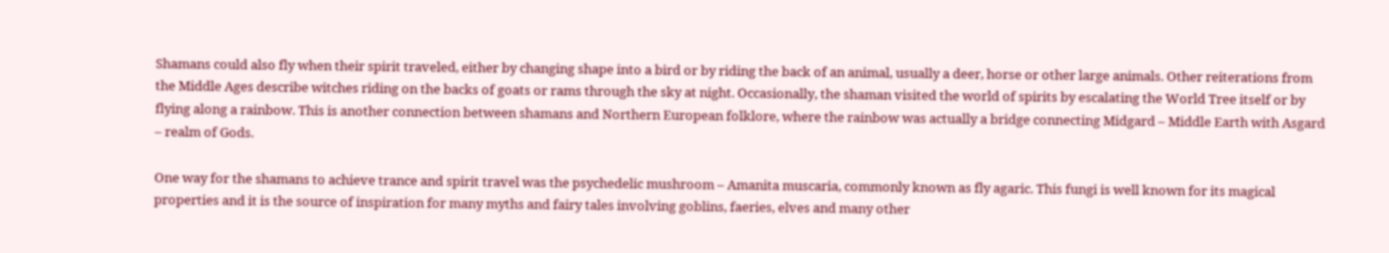Shamans could also fly when their spirit traveled, either by changing shape into a bird or by riding the back of an animal, usually a deer, horse or other large animals. Other reiterations from the Middle Ages describe witches riding on the backs of goats or rams through the sky at night. Occasionally, the shaman visited the world of spirits by escalating the World Tree itself or by flying along a rainbow. This is another connection between shamans and Northern European folklore, where the rainbow was actually a bridge connecting Midgard – Middle Earth with Asgard – realm of Gods.

One way for the shamans to achieve trance and spirit travel was the psychedelic mushroom – Amanita muscaria, commonly known as fly agaric. This fungi is well known for its magical properties and it is the source of inspiration for many myths and fairy tales involving goblins, faeries, elves and many other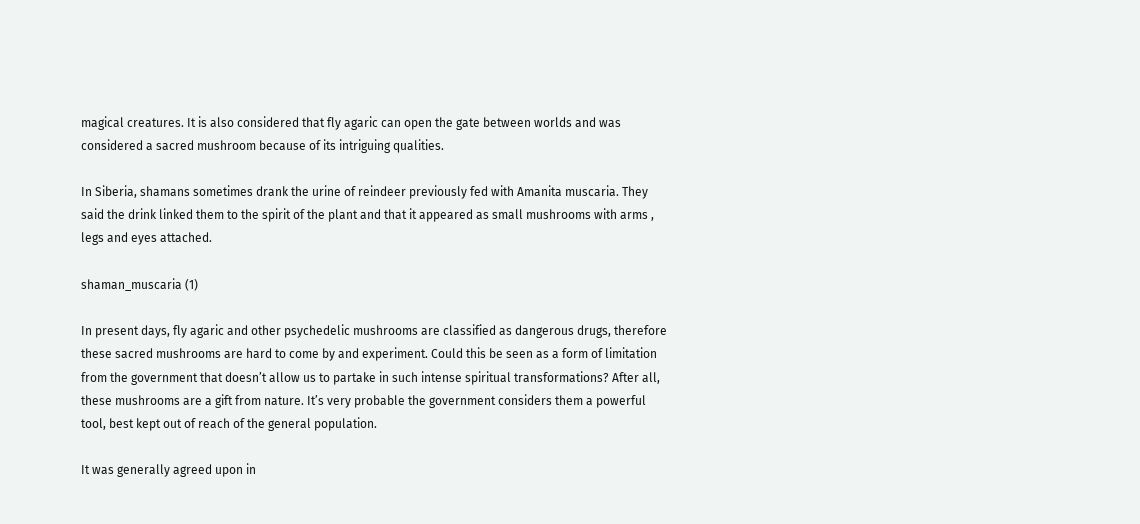magical creatures. It is also considered that fly agaric can open the gate between worlds and was considered a sacred mushroom because of its intriguing qualities.

In Siberia, shamans sometimes drank the urine of reindeer previously fed with Amanita muscaria. They said the drink linked them to the spirit of the plant and that it appeared as small mushrooms with arms , legs and eyes attached.

shaman_muscaria (1)

In present days, fly agaric and other psychedelic mushrooms are classified as dangerous drugs, therefore these sacred mushrooms are hard to come by and experiment. Could this be seen as a form of limitation from the government that doesn’t allow us to partake in such intense spiritual transformations? After all, these mushrooms are a gift from nature. It’s very probable the government considers them a powerful tool, best kept out of reach of the general population.

It was generally agreed upon in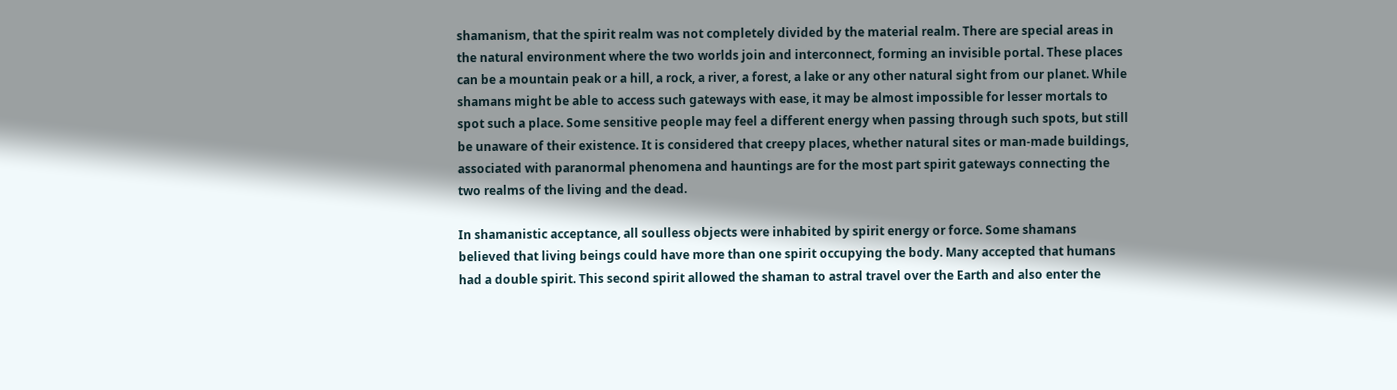shamanism, that the spirit realm was not completely divided by the material realm. There are special areas in the natural environment where the two worlds join and interconnect, forming an invisible portal. These places can be a mountain peak or a hill, a rock, a river, a forest, a lake or any other natural sight from our planet. While shamans might be able to access such gateways with ease, it may be almost impossible for lesser mortals to spot such a place. Some sensitive people may feel a different energy when passing through such spots, but still be unaware of their existence. It is considered that creepy places, whether natural sites or man-made buildings, associated with paranormal phenomena and hauntings are for the most part spirit gateways connecting the two realms of the living and the dead.

In shamanistic acceptance, all soulless objects were inhabited by spirit energy or force. Some shamans believed that living beings could have more than one spirit occupying the body. Many accepted that humans had a double spirit. This second spirit allowed the shaman to astral travel over the Earth and also enter the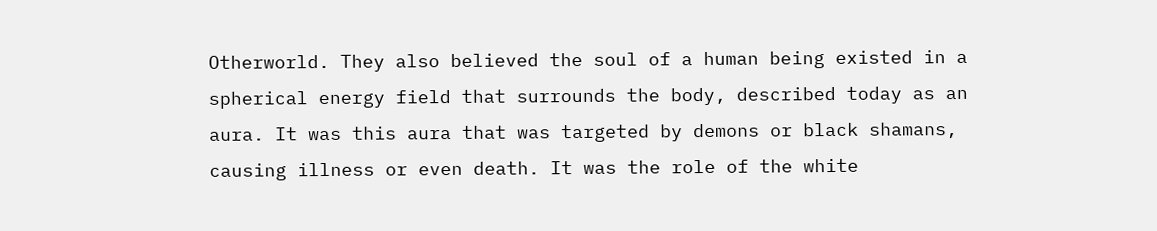Otherworld. They also believed the soul of a human being existed in a spherical energy field that surrounds the body, described today as an aura. It was this aura that was targeted by demons or black shamans, causing illness or even death. It was the role of the white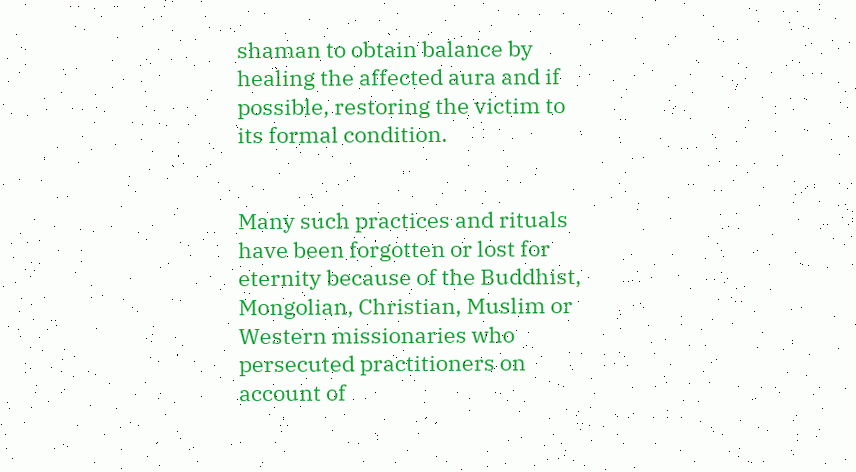shaman to obtain balance by healing the affected aura and if possible, restoring the victim to its formal condition.


Many such practices and rituals have been forgotten or lost for eternity because of the Buddhist, Mongolian, Christian, Muslim or Western missionaries who persecuted practitioners on account of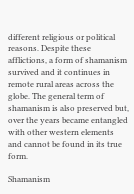different religious or political reasons. Despite these afflictions, a form of shamanism survived and it continues in remote rural areas across the globe. The general term of shamanism is also preserved but, over the years became entangled with other western elements and cannot be found in its true form.

Shamanism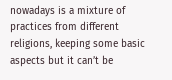nowadays is a mixture of practices from different religions, keeping some basic aspects but it can’t be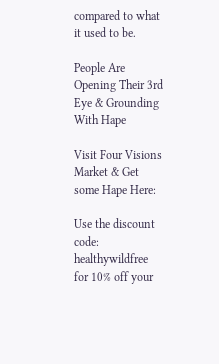compared to what it used to be.

People Are Opening Their 3rd Eye & Grounding With Hape

Visit Four Visions Market & Get some Hape Here:

Use the discount code: healthywildfree for 10% off your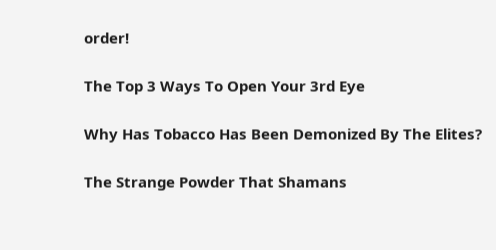order!

The Top 3 Ways To Open Your 3rd Eye

Why Has Tobacco Has Been Demonized By The Elites?

The Strange Powder That Shamans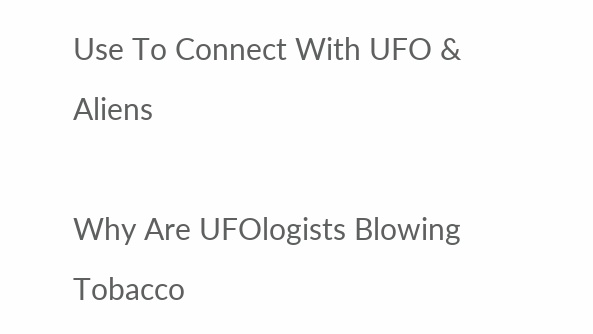Use To Connect With UFO & Aliens

Why Are UFOlogists Blowing Tobacco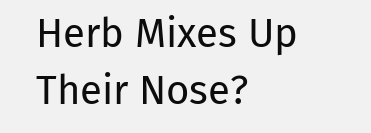Herb Mixes Up Their Nose?